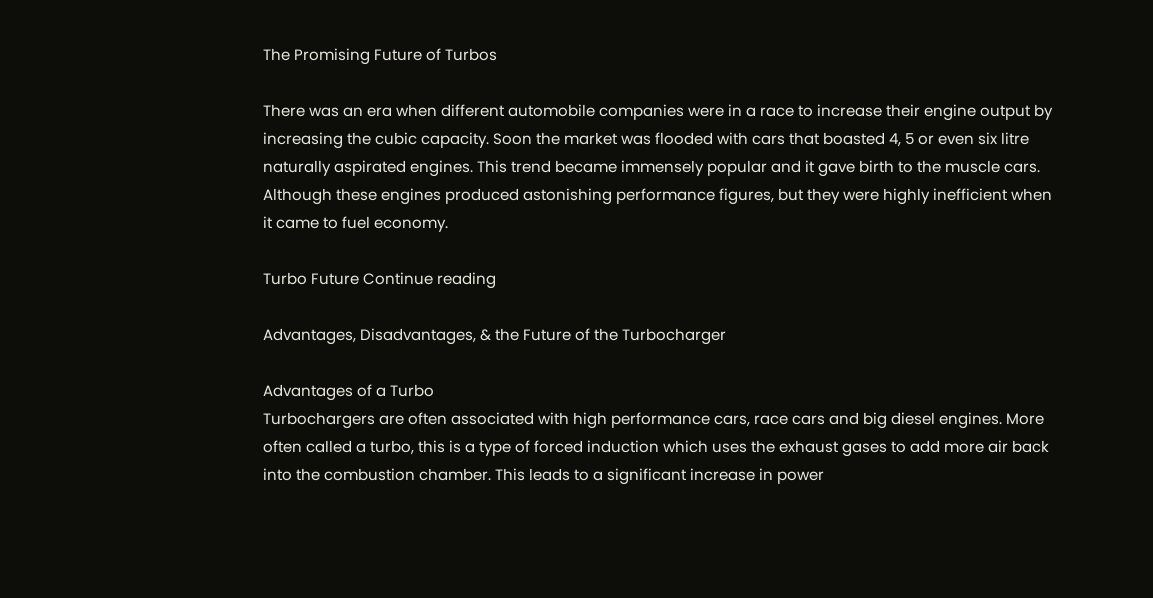The Promising Future of Turbos

There was an era when different automobile companies were in a race to increase their engine output by increasing the cubic capacity. Soon the market was flooded with cars that boasted 4, 5 or even six litre naturally aspirated engines. This trend became immensely popular and it gave birth to the muscle cars. Although these engines produced astonishing performance figures, but they were highly inefficient when it came to fuel economy.

Turbo Future Continue reading

Advantages, Disadvantages, & the Future of the Turbocharger

Advantages of a Turbo
Turbochargers are often associated with high performance cars, race cars and big diesel engines. More often called a turbo, this is a type of forced induction which uses the exhaust gases to add more air back into the combustion chamber. This leads to a significant increase in power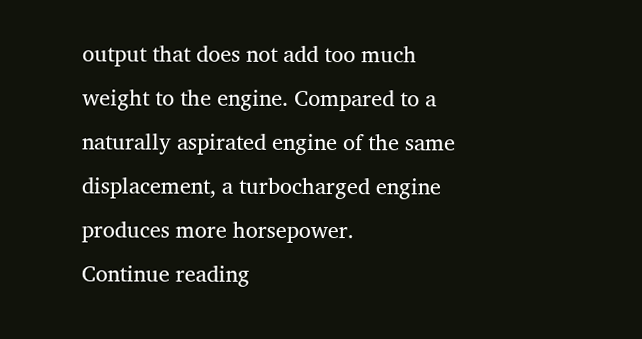output that does not add too much weight to the engine. Compared to a naturally aspirated engine of the same displacement, a turbocharged engine produces more horsepower.
Continue reading